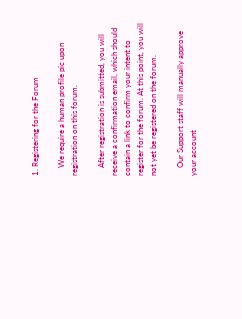1. Registering for the Forum

    We require a human profile pic upon registration on this forum.

    After registration is submitted, you will receive a confirmation email, which should contain a link to confirm your intent to register for the forum. At this point, you will not yet be registered on the forum.

    Our Support staff will manually approve your account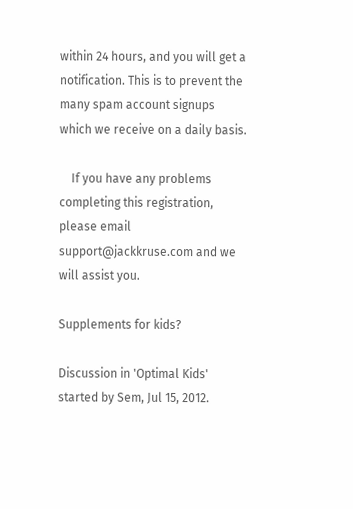within 24 hours, and you will get a notification. This is to prevent the many spam account signups which we receive on a daily basis.

    If you have any problems completing this registration, please email support@jackkruse.com and we will assist you.

Supplements for kids?

Discussion in 'Optimal Kids' started by Sem, Jul 15, 2012.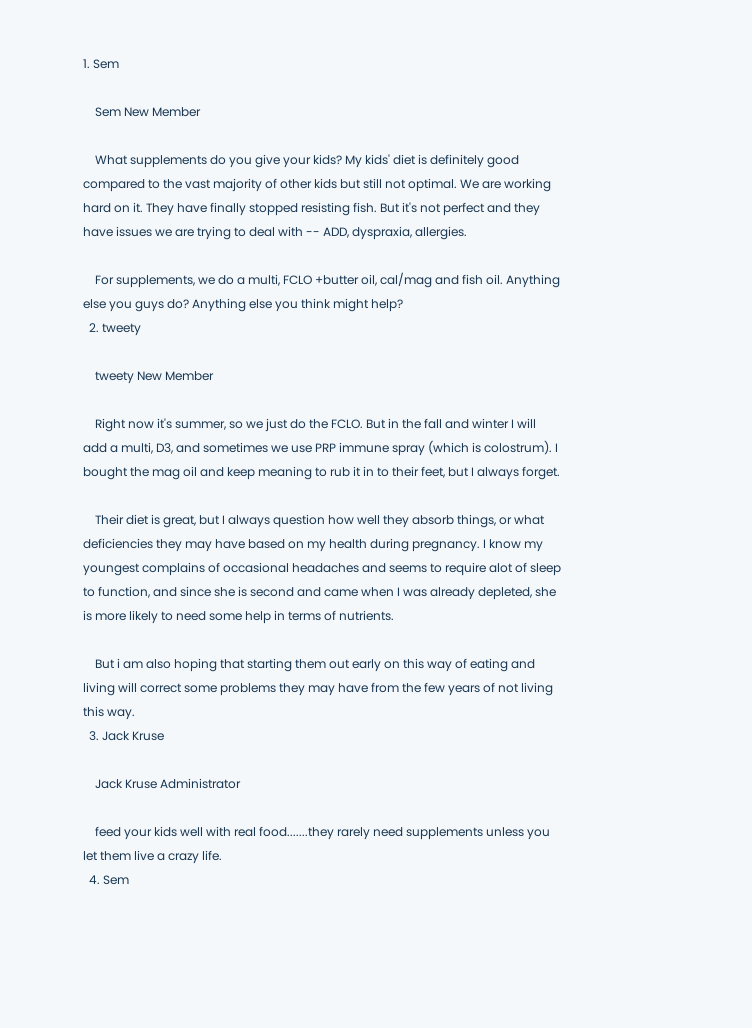1. Sem

    Sem New Member

    What supplements do you give your kids? My kids' diet is definitely good compared to the vast majority of other kids but still not optimal. We are working hard on it. They have finally stopped resisting fish. But it's not perfect and they have issues we are trying to deal with -- ADD, dyspraxia, allergies.

    For supplements, we do a multi, FCLO +butter oil, cal/mag and fish oil. Anything else you guys do? Anything else you think might help?
  2. tweety

    tweety New Member

    Right now it's summer, so we just do the FCLO. But in the fall and winter I will add a multi, D3, and sometimes we use PRP immune spray (which is colostrum). I bought the mag oil and keep meaning to rub it in to their feet, but I always forget.

    Their diet is great, but I always question how well they absorb things, or what deficiencies they may have based on my health during pregnancy. I know my youngest complains of occasional headaches and seems to require alot of sleep to function, and since she is second and came when I was already depleted, she is more likely to need some help in terms of nutrients.

    But i am also hoping that starting them out early on this way of eating and living will correct some problems they may have from the few years of not living this way.
  3. Jack Kruse

    Jack Kruse Administrator

    feed your kids well with real food.......they rarely need supplements unless you let them live a crazy life.
  4. Sem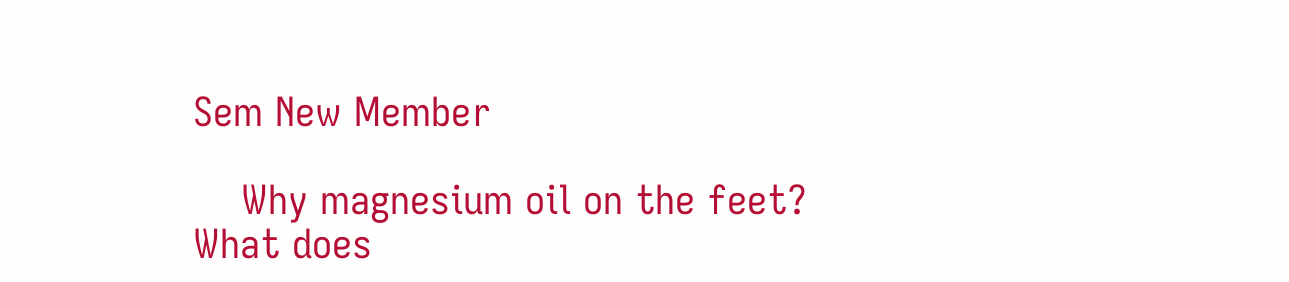Sem New Member

    Why magnesium oil on the feet? What does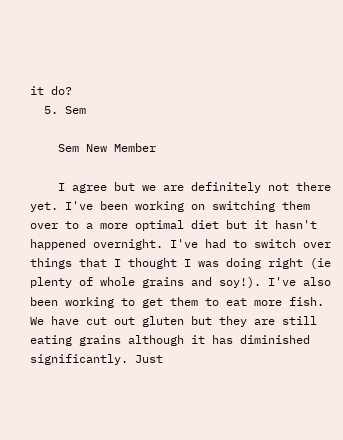it do?
  5. Sem

    Sem New Member

    I agree but we are definitely not there yet. I've been working on switching them over to a more optimal diet but it hasn't happened overnight. I've had to switch over things that I thought I was doing right (ie plenty of whole grains and soy!). I've also been working to get them to eat more fish. We have cut out gluten but they are still eating grains although it has diminished significantly. Just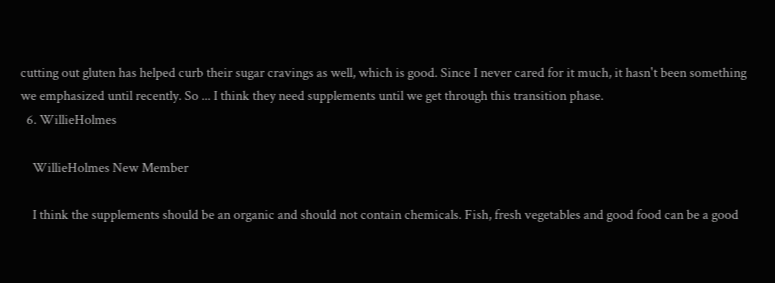cutting out gluten has helped curb their sugar cravings as well, which is good. Since I never cared for it much, it hasn't been something we emphasized until recently. So ... I think they need supplements until we get through this transition phase.
  6. WillieHolmes

    WillieHolmes New Member

    I think the supplements should be an organic and should not contain chemicals. Fish, fresh vegetables and good food can be a good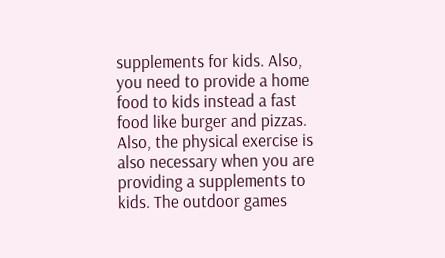supplements for kids. Also, you need to provide a home food to kids instead a fast food like burger and pizzas. Also, the physical exercise is also necessary when you are providing a supplements to kids. The outdoor games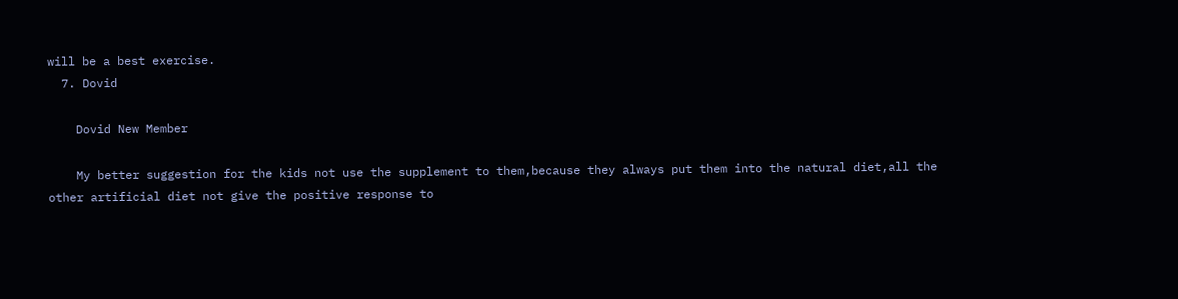will be a best exercise.
  7. Dovid

    Dovid New Member

    My better suggestion for the kids not use the supplement to them,because they always put them into the natural diet,all the other artificial diet not give the positive response to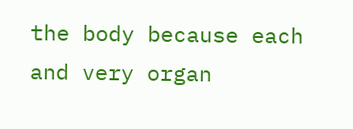the body because each and very organ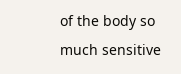of the body so much sensitive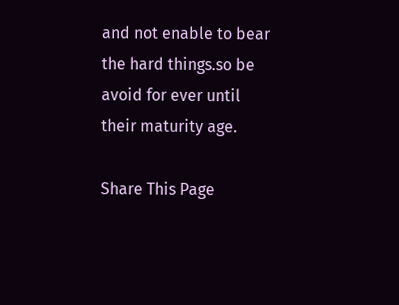and not enable to bear the hard things.so be avoid for ever until their maturity age.

Share This Page